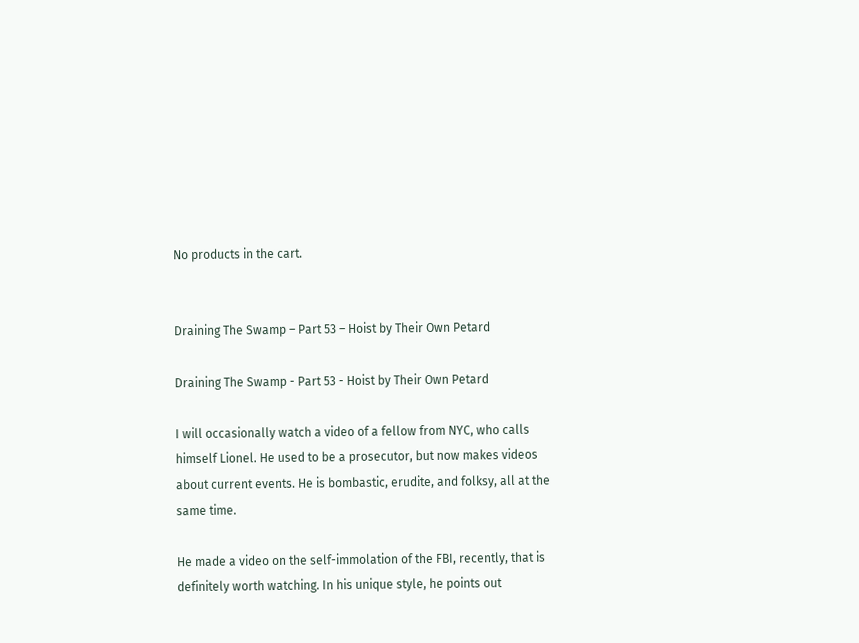No products in the cart.


Draining The Swamp – Part 53 – Hoist by Their Own Petard

Draining The Swamp - Part 53 - Hoist by Their Own Petard

I will occasionally watch a video of a fellow from NYC, who calls himself Lionel. He used to be a prosecutor, but now makes videos about current events. He is bombastic, erudite, and folksy, all at the same time.

He made a video on the self-immolation of the FBI, recently, that is definitely worth watching. In his unique style, he points out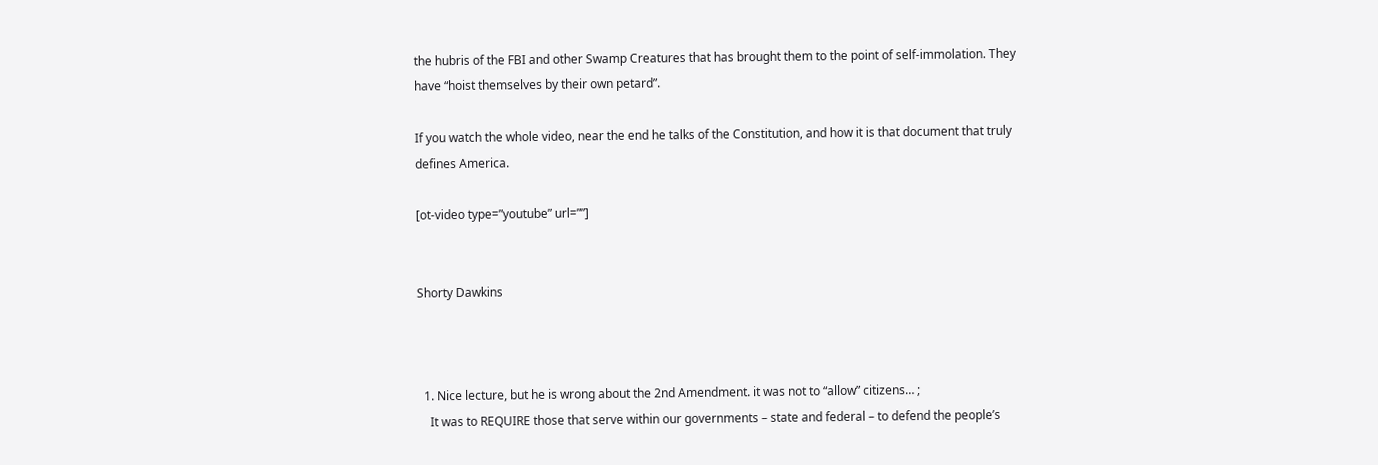the hubris of the FBI and other Swamp Creatures that has brought them to the point of self-immolation. They have “hoist themselves by their own petard”.

If you watch the whole video, near the end he talks of the Constitution, and how it is that document that truly defines America.

[ot-video type=”youtube” url=””]


Shorty Dawkins



  1. Nice lecture, but he is wrong about the 2nd Amendment. it was not to “allow” citizens… ;
    It was to REQUIRE those that serve within our governments – state and federal – to defend the people’s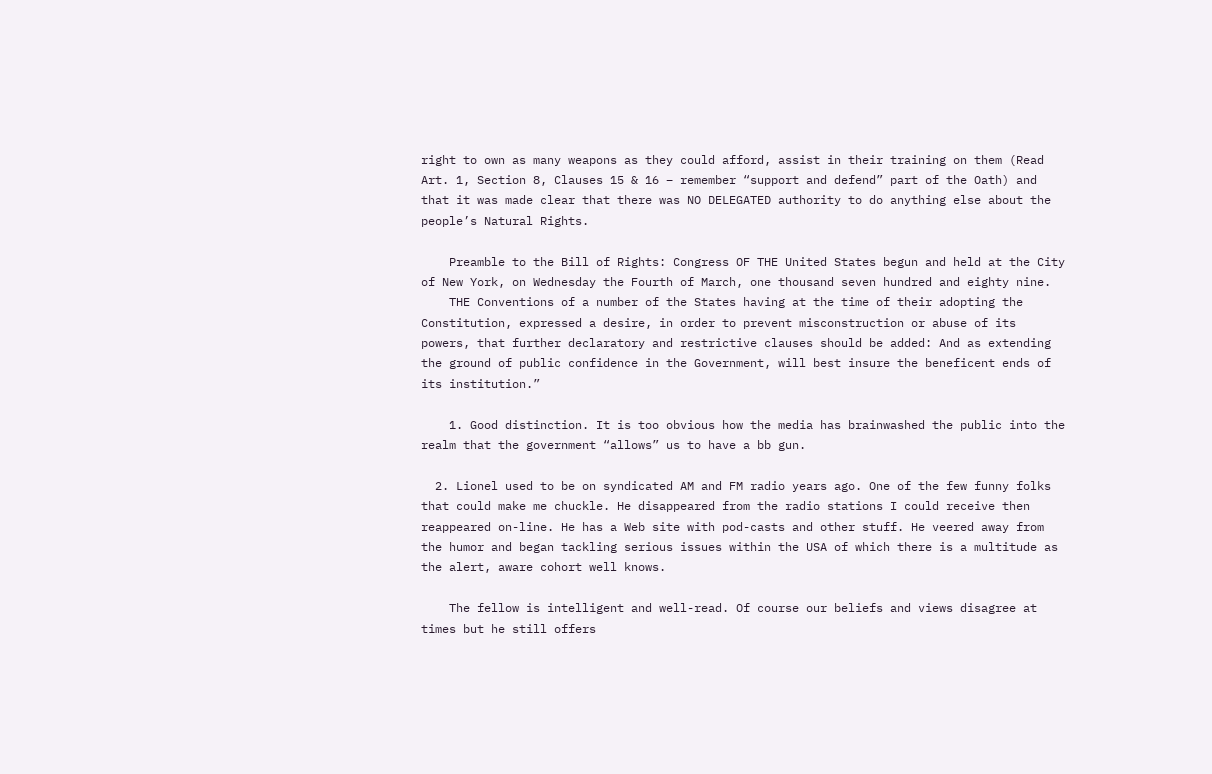right to own as many weapons as they could afford, assist in their training on them (Read Art. 1, Section 8, Clauses 15 & 16 – remember “support and defend” part of the Oath) and that it was made clear that there was NO DELEGATED authority to do anything else about the people’s Natural Rights.

    Preamble to the Bill of Rights: Congress OF THE United States begun and held at the City of New York, on Wednesday the Fourth of March, one thousand seven hundred and eighty nine.
    THE Conventions of a number of the States having at the time of their adopting the Constitution, expressed a desire, in order to prevent misconstruction or abuse of its powers, that further declaratory and restrictive clauses should be added: And as extending the ground of public confidence in the Government, will best insure the beneficent ends of its institution.”

    1. Good distinction. It is too obvious how the media has brainwashed the public into the realm that the government “allows” us to have a bb gun.

  2. Lionel used to be on syndicated AM and FM radio years ago. One of the few funny folks that could make me chuckle. He disappeared from the radio stations I could receive then reappeared on-line. He has a Web site with pod-casts and other stuff. He veered away from the humor and began tackling serious issues within the USA of which there is a multitude as the alert, aware cohort well knows.

    The fellow is intelligent and well-read. Of course our beliefs and views disagree at times but he still offers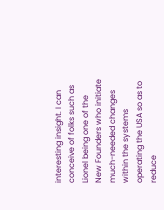interesting insight. I can conceive of folks such as Lionel being one of the New Founders who initiate much-needed changes within the systems operating the USA so as to reduce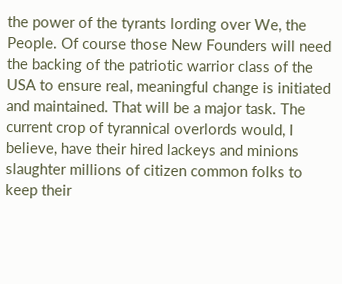the power of the tyrants lording over We, the People. Of course those New Founders will need the backing of the patriotic warrior class of the USA to ensure real, meaningful change is initiated and maintained. That will be a major task. The current crop of tyrannical overlords would, I believe, have their hired lackeys and minions slaughter millions of citizen common folks to keep their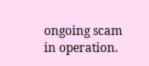ongoing scam in operation.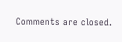Comments are closed.